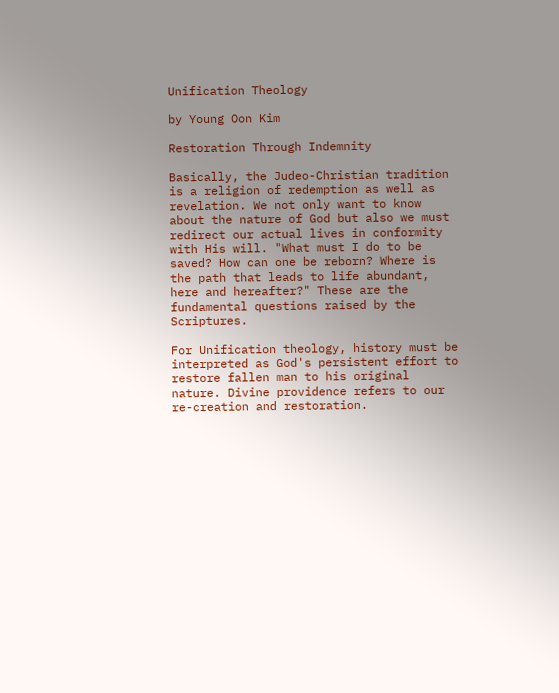Unification Theology

by Young Oon Kim

Restoration Through Indemnity

Basically, the Judeo-Christian tradition is a religion of redemption as well as revelation. We not only want to know about the nature of God but also we must redirect our actual lives in conformity with His will. "What must I do to be saved? How can one be reborn? Where is the path that leads to life abundant, here and hereafter?" These are the fundamental questions raised by the Scriptures.

For Unification theology, history must be interpreted as God's persistent effort to restore fallen man to his original nature. Divine providence refers to our re-creation and restoration.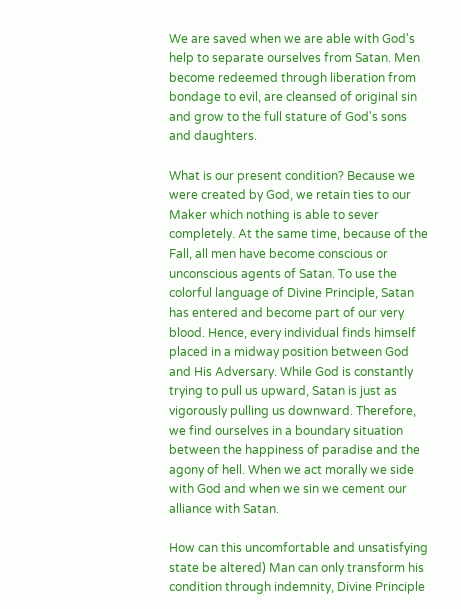We are saved when we are able with God's help to separate ourselves from Satan. Men become redeemed through liberation from bondage to evil, are cleansed of original sin and grow to the full stature of God's sons and daughters.

What is our present condition? Because we were created by God, we retain ties to our Maker which nothing is able to sever completely. At the same time, because of the Fall, all men have become conscious or unconscious agents of Satan. To use the colorful language of Divine Principle, Satan has entered and become part of our very blood. Hence, every individual finds himself placed in a midway position between God and His Adversary. While God is constantly trying to pull us upward, Satan is just as vigorously pulling us downward. Therefore, we find ourselves in a boundary situation between the happiness of paradise and the agony of hell. When we act morally we side with God and when we sin we cement our alliance with Satan.

How can this uncomfortable and unsatisfying state be altered) Man can only transform his condition through indemnity, Divine Principle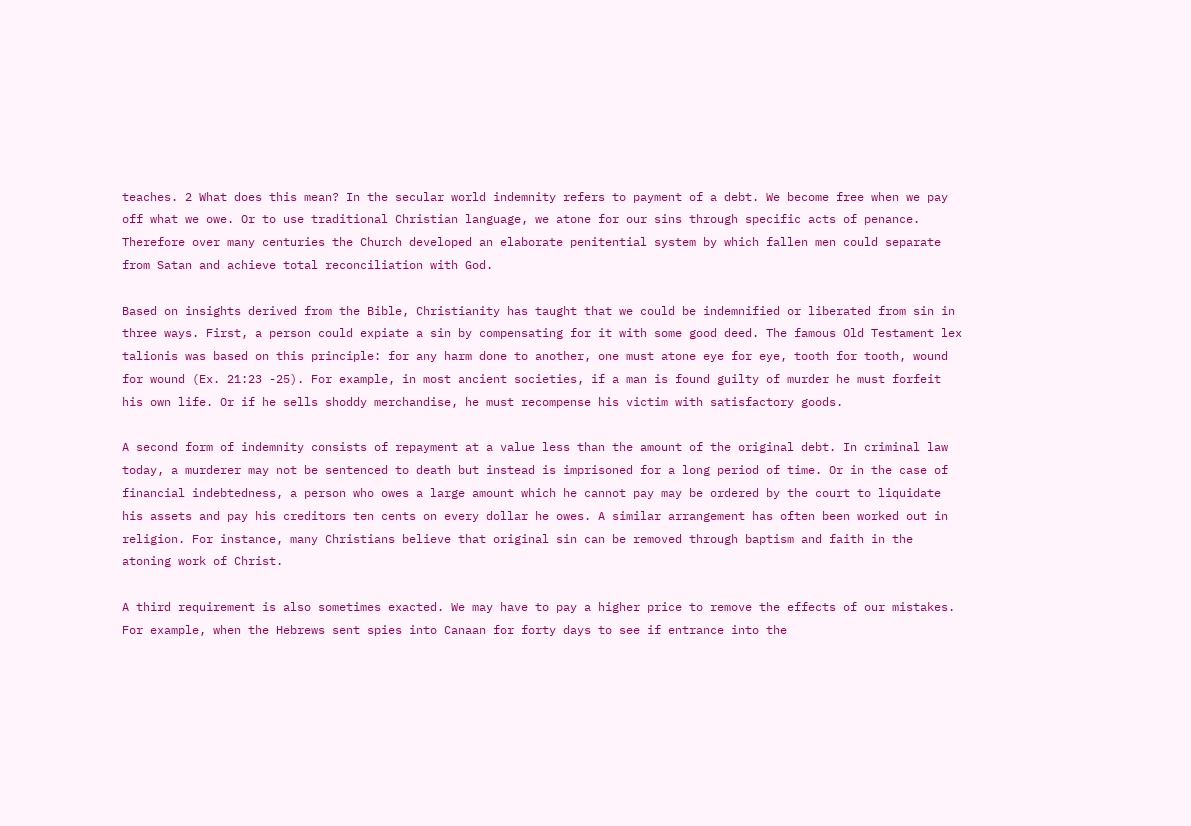teaches. 2 What does this mean? In the secular world indemnity refers to payment of a debt. We become free when we pay off what we owe. Or to use traditional Christian language, we atone for our sins through specific acts of penance. Therefore over many centuries the Church developed an elaborate penitential system by which fallen men could separate from Satan and achieve total reconciliation with God.

Based on insights derived from the Bible, Christianity has taught that we could be indemnified or liberated from sin in three ways. First, a person could expiate a sin by compensating for it with some good deed. The famous Old Testament lex talionis was based on this principle: for any harm done to another, one must atone eye for eye, tooth for tooth, wound for wound (Ex. 21:23 -25). For example, in most ancient societies, if a man is found guilty of murder he must forfeit his own life. Or if he sells shoddy merchandise, he must recompense his victim with satisfactory goods.

A second form of indemnity consists of repayment at a value less than the amount of the original debt. In criminal law today, a murderer may not be sentenced to death but instead is imprisoned for a long period of time. Or in the case of financial indebtedness, a person who owes a large amount which he cannot pay may be ordered by the court to liquidate his assets and pay his creditors ten cents on every dollar he owes. A similar arrangement has often been worked out in religion. For instance, many Christians believe that original sin can be removed through baptism and faith in the atoning work of Christ.

A third requirement is also sometimes exacted. We may have to pay a higher price to remove the effects of our mistakes. For example, when the Hebrews sent spies into Canaan for forty days to see if entrance into the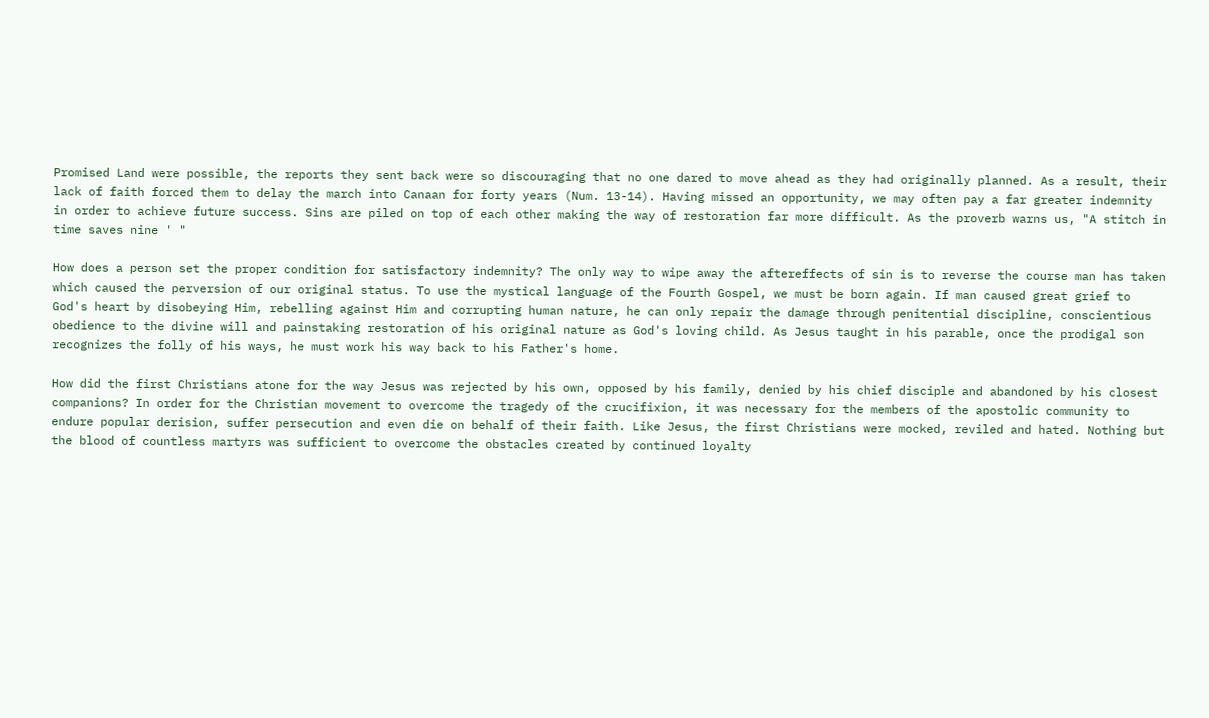Promised Land were possible, the reports they sent back were so discouraging that no one dared to move ahead as they had originally planned. As a result, their lack of faith forced them to delay the march into Canaan for forty years (Num. 13-14). Having missed an opportunity, we may often pay a far greater indemnity in order to achieve future success. Sins are piled on top of each other making the way of restoration far more difficult. As the proverb warns us, "A stitch in time saves nine ' "

How does a person set the proper condition for satisfactory indemnity? The only way to wipe away the aftereffects of sin is to reverse the course man has taken which caused the perversion of our original status. To use the mystical language of the Fourth Gospel, we must be born again. If man caused great grief to God's heart by disobeying Him, rebelling against Him and corrupting human nature, he can only repair the damage through penitential discipline, conscientious obedience to the divine will and painstaking restoration of his original nature as God's loving child. As Jesus taught in his parable, once the prodigal son recognizes the folly of his ways, he must work his way back to his Father's home.

How did the first Christians atone for the way Jesus was rejected by his own, opposed by his family, denied by his chief disciple and abandoned by his closest companions? In order for the Christian movement to overcome the tragedy of the crucifixion, it was necessary for the members of the apostolic community to endure popular derision, suffer persecution and even die on behalf of their faith. Like Jesus, the first Christians were mocked, reviled and hated. Nothing but the blood of countless martyrs was sufficient to overcome the obstacles created by continued loyalty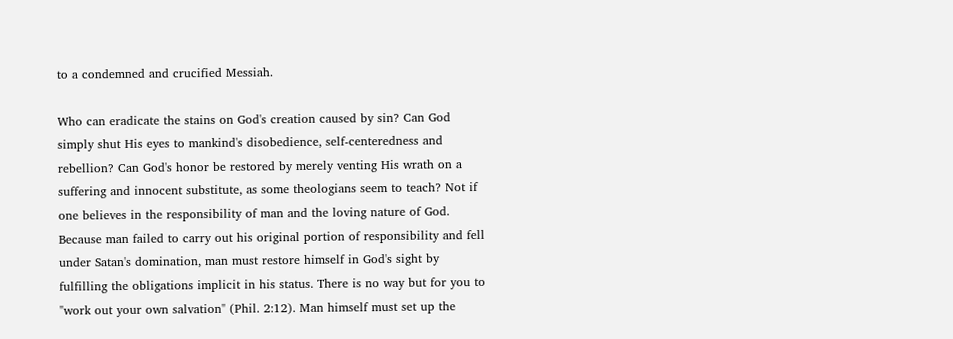to a condemned and crucified Messiah.

Who can eradicate the stains on God's creation caused by sin? Can God simply shut His eyes to mankind's disobedience, self-centeredness and rebellion? Can God's honor be restored by merely venting His wrath on a suffering and innocent substitute, as some theologians seem to teach? Not if one believes in the responsibility of man and the loving nature of God. Because man failed to carry out his original portion of responsibility and fell under Satan's domination, man must restore himself in God's sight by fulfilling the obligations implicit in his status. There is no way but for you to "work out your own salvation" (Phil. 2:12). Man himself must set up the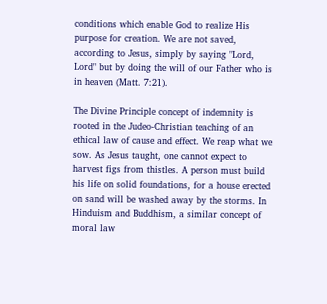conditions which enable God to realize His purpose for creation. We are not saved, according to Jesus, simply by saying "Lord, Lord" but by doing the will of our Father who is in heaven (Matt. 7:21).

The Divine Principle concept of indemnity is rooted in the Judeo-Christian teaching of an ethical law of cause and effect. We reap what we sow. As Jesus taught, one cannot expect to harvest figs from thistles. A person must build his life on solid foundations, for a house erected on sand will be washed away by the storms. In Hinduism and Buddhism, a similar concept of moral law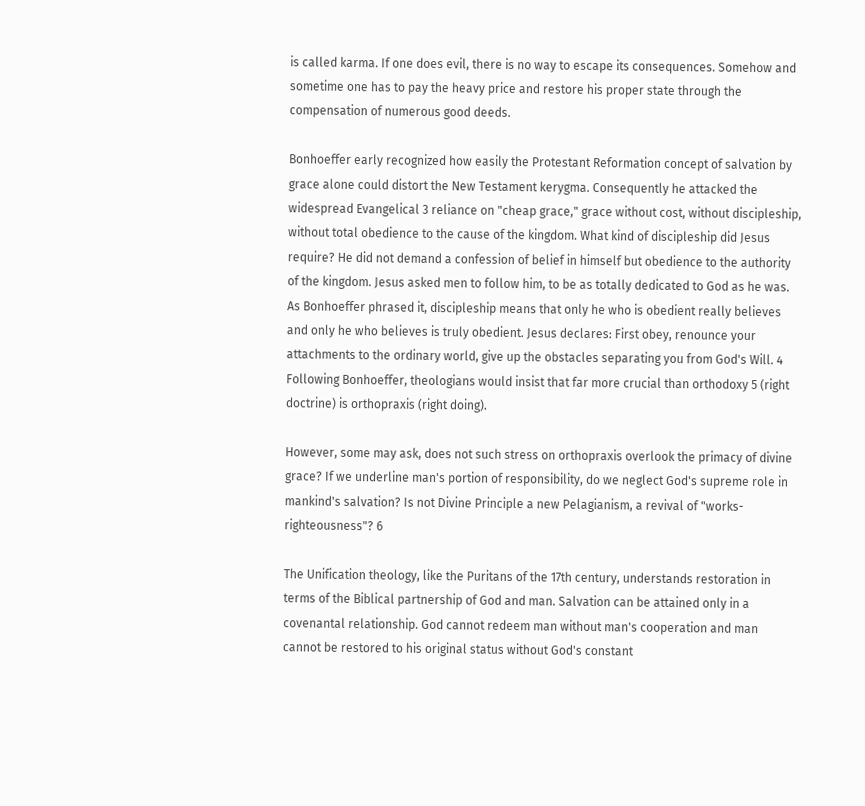is called karma. If one does evil, there is no way to escape its consequences. Somehow and sometime one has to pay the heavy price and restore his proper state through the compensation of numerous good deeds.

Bonhoeffer early recognized how easily the Protestant Reformation concept of salvation by grace alone could distort the New Testament kerygma. Consequently he attacked the widespread Evangelical 3 reliance on "cheap grace," grace without cost, without discipleship, without total obedience to the cause of the kingdom. What kind of discipleship did Jesus require? He did not demand a confession of belief in himself but obedience to the authority of the kingdom. Jesus asked men to follow him, to be as totally dedicated to God as he was. As Bonhoeffer phrased it, discipleship means that only he who is obedient really believes and only he who believes is truly obedient. Jesus declares: First obey, renounce your attachments to the ordinary world, give up the obstacles separating you from God's Will. 4 Following Bonhoeffer, theologians would insist that far more crucial than orthodoxy 5 (right doctrine) is orthopraxis (right doing).

However, some may ask, does not such stress on orthopraxis overlook the primacy of divine grace? If we underline man's portion of responsibility, do we neglect God's supreme role in mankind's salvation? Is not Divine Principle a new Pelagianism, a revival of "works-righteousness"? 6

The Unification theology, like the Puritans of the 17th century, understands restoration in terms of the Biblical partnership of God and man. Salvation can be attained only in a covenantal relationship. God cannot redeem man without man's cooperation and man cannot be restored to his original status without God's constant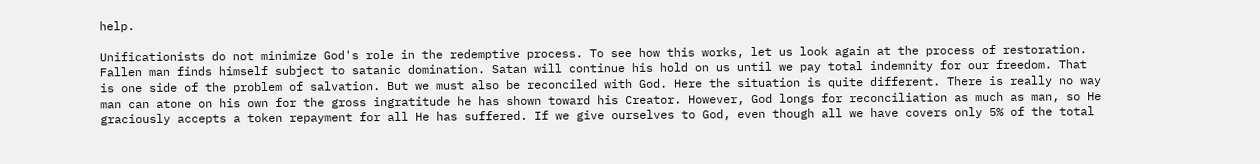help.

Unificationists do not minimize God's role in the redemptive process. To see how this works, let us look again at the process of restoration. Fallen man finds himself subject to satanic domination. Satan will continue his hold on us until we pay total indemnity for our freedom. That is one side of the problem of salvation. But we must also be reconciled with God. Here the situation is quite different. There is really no way man can atone on his own for the gross ingratitude he has shown toward his Creator. However, God longs for reconciliation as much as man, so He graciously accepts a token repayment for all He has suffered. If we give ourselves to God, even though all we have covers only 5% of the total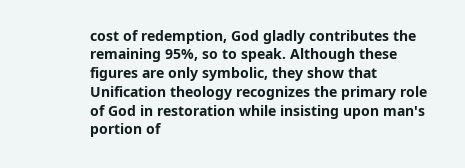cost of redemption, God gladly contributes the remaining 95%, so to speak. Although these figures are only symbolic, they show that Unification theology recognizes the primary role of God in restoration while insisting upon man's portion of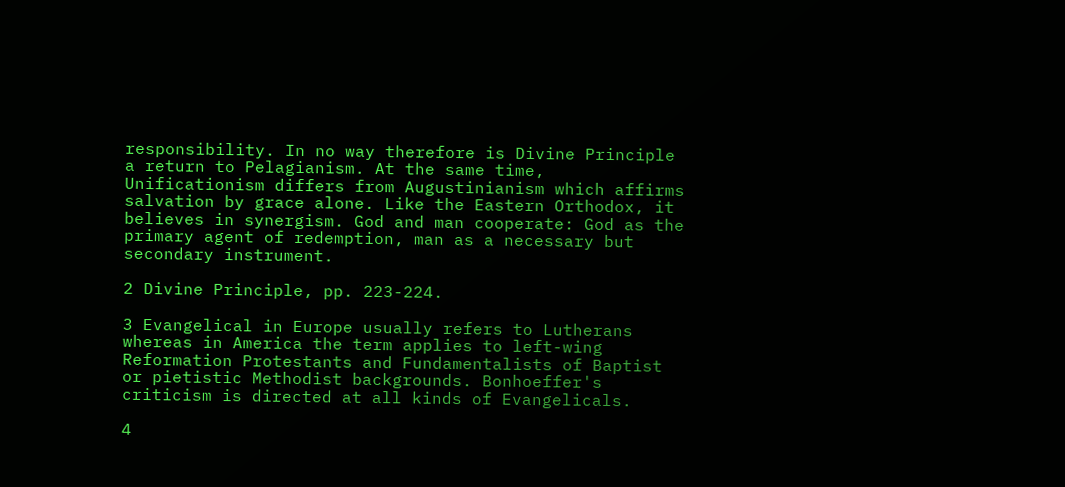responsibility. In no way therefore is Divine Principle a return to Pelagianism. At the same time, Unificationism differs from Augustinianism which affirms salvation by grace alone. Like the Eastern Orthodox, it believes in synergism. God and man cooperate: God as the primary agent of redemption, man as a necessary but secondary instrument.

2 Divine Principle, pp. 223-224.

3 Evangelical in Europe usually refers to Lutherans whereas in America the term applies to left-wing Reformation Protestants and Fundamentalists of Baptist or pietistic Methodist backgrounds. Bonhoeffer's criticism is directed at all kinds of Evangelicals.

4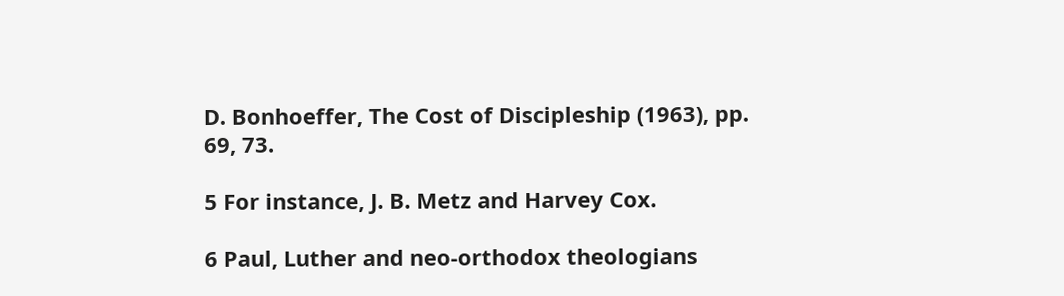D. Bonhoeffer, The Cost of Discipleship (1963), pp. 69, 73.

5 For instance, J. B. Metz and Harvey Cox.

6 Paul, Luther and neo-orthodox theologians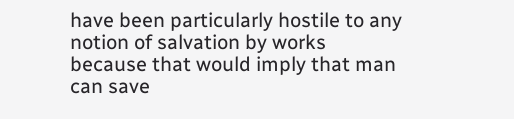have been particularly hostile to any notion of salvation by works because that would imply that man can save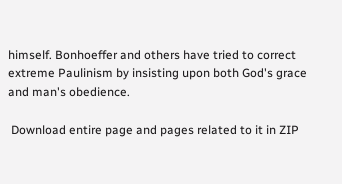himself. Bonhoeffer and others have tried to correct extreme Paulinism by insisting upon both God's grace and man's obedience.

 Download entire page and pages related to it in ZIP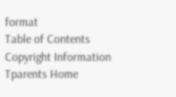format
Table of Contents
Copyright Information
Tparents Home